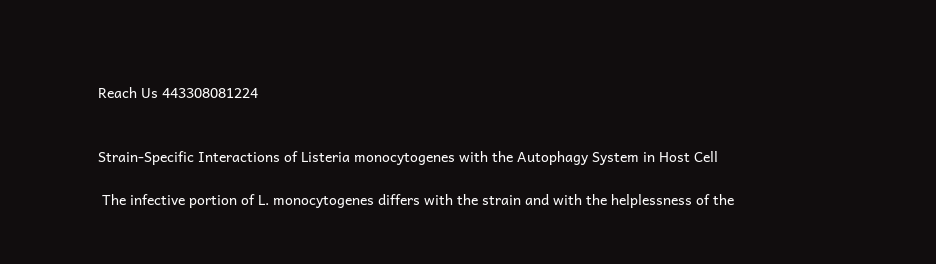Reach Us 443308081224


Strain-Specific Interactions of Listeria monocytogenes with the Autophagy System in Host Cell

 The infective portion of L. monocytogenes differs with the strain and with the helplessness of the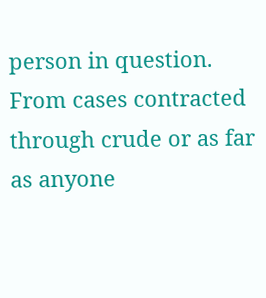person in question. From cases contracted through crude or as far as anyone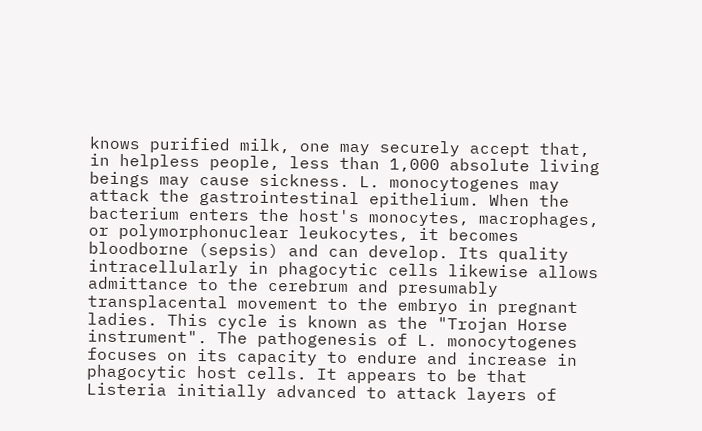knows purified milk, one may securely accept that, in helpless people, less than 1,000 absolute living beings may cause sickness. L. monocytogenes may attack the gastrointestinal epithelium. When the bacterium enters the host's monocytes, macrophages, or polymorphonuclear leukocytes, it becomes bloodborne (sepsis) and can develop. Its quality intracellularly in phagocytic cells likewise allows admittance to the cerebrum and presumably transplacental movement to the embryo in pregnant ladies. This cycle is known as the "Trojan Horse instrument". The pathogenesis of L. monocytogenes focuses on its capacity to endure and increase in phagocytic host cells. It appears to be that Listeria initially advanced to attack layers of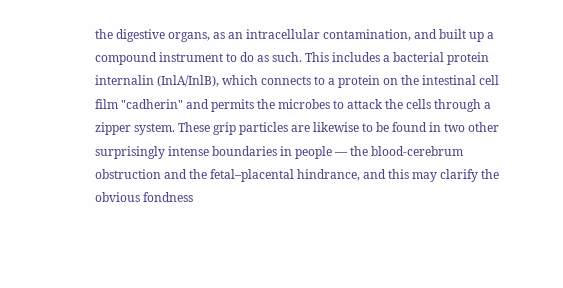the digestive organs, as an intracellular contamination, and built up a compound instrument to do as such. This includes a bacterial protein internalin (InlA/InlB), which connects to a protein on the intestinal cell film "cadherin" and permits the microbes to attack the cells through a zipper system. These grip particles are likewise to be found in two other surprisingly intense boundaries in people — the blood-cerebrum obstruction and the fetal–placental hindrance, and this may clarify the obvious fondness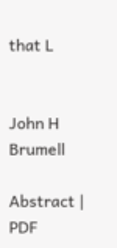that L


John H Brumell

Abstract | PDF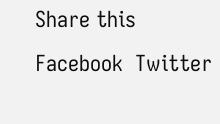Share this  Facebook  Twitter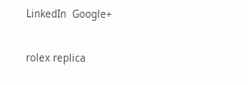LinkedIn  Google+

rolex replica